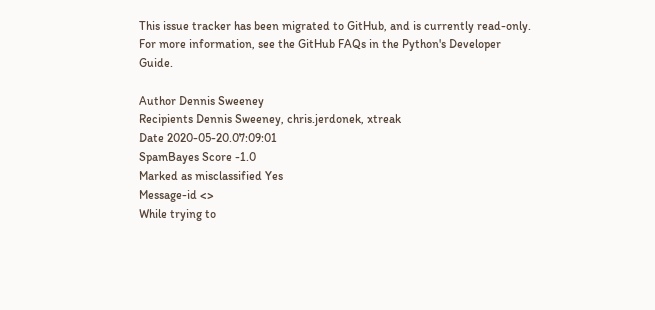This issue tracker has been migrated to GitHub, and is currently read-only.
For more information, see the GitHub FAQs in the Python's Developer Guide.

Author Dennis Sweeney
Recipients Dennis Sweeney, chris.jerdonek, xtreak
Date 2020-05-20.07:09:01
SpamBayes Score -1.0
Marked as misclassified Yes
Message-id <>
While trying to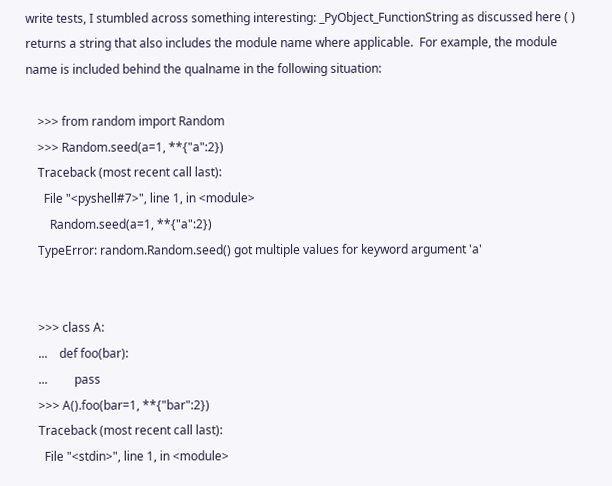write tests, I stumbled across something interesting: _PyObject_FunctionString as discussed here ( ) returns a string that also includes the module name where applicable.  For example, the module name is included behind the qualname in the following situation:

    >>> from random import Random
    >>> Random.seed(a=1, **{"a":2})
    Traceback (most recent call last):
      File "<pyshell#7>", line 1, in <module>
        Random.seed(a=1, **{"a":2})
    TypeError: random.Random.seed() got multiple values for keyword argument 'a'


    >>> class A:
    ...    def foo(bar):
    ...         pass
    >>> A().foo(bar=1, **{"bar":2})
    Traceback (most recent call last):
      File "<stdin>", line 1, in <module>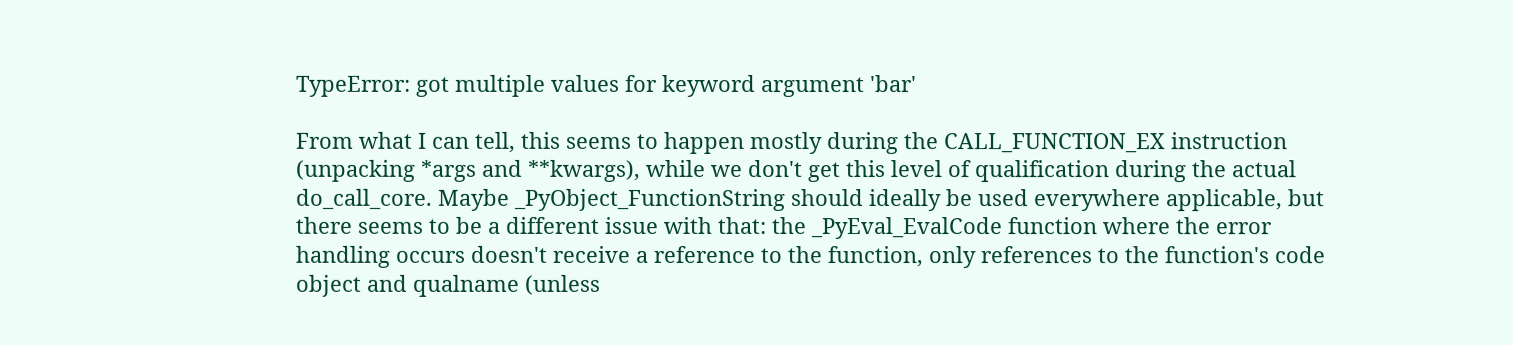TypeError: got multiple values for keyword argument 'bar'

From what I can tell, this seems to happen mostly during the CALL_FUNCTION_EX instruction (unpacking *args and **kwargs), while we don't get this level of qualification during the actual do_call_core. Maybe _PyObject_FunctionString should ideally be used everywhere applicable, but there seems to be a different issue with that: the _PyEval_EvalCode function where the error handling occurs doesn't receive a reference to the function, only references to the function's code object and qualname (unless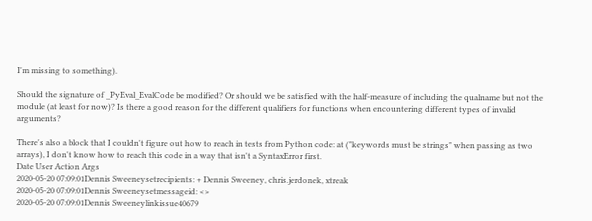I'm missing to something).

Should the signature of _PyEval_EvalCode be modified? Or should we be satisfied with the half-measure of including the qualname but not the module (at least for now)? Is there a good reason for the different qualifiers for functions when encountering different types of invalid arguments?

There's also a block that I couldn't figure out how to reach in tests from Python code: at ("keywords must be strings" when passing as two arrays), I don't know how to reach this code in a way that isn't a SyntaxError first.
Date User Action Args
2020-05-20 07:09:01Dennis Sweeneysetrecipients: + Dennis Sweeney, chris.jerdonek, xtreak
2020-05-20 07:09:01Dennis Sweeneysetmessageid: <>
2020-05-20 07:09:01Dennis Sweeneylinkissue40679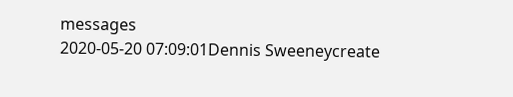messages
2020-05-20 07:09:01Dennis Sweeneycreate